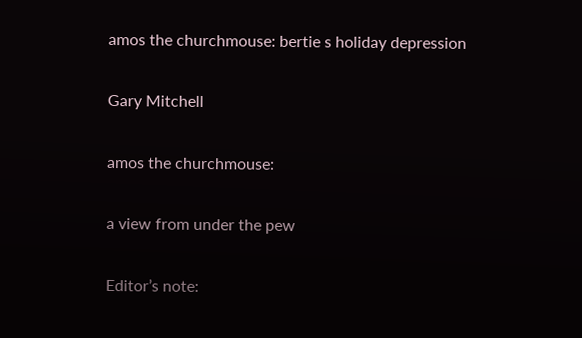amos the churchmouse: bertie s holiday depression

Gary Mitchell

amos the churchmouse:

a view from under the pew

Editor’s note: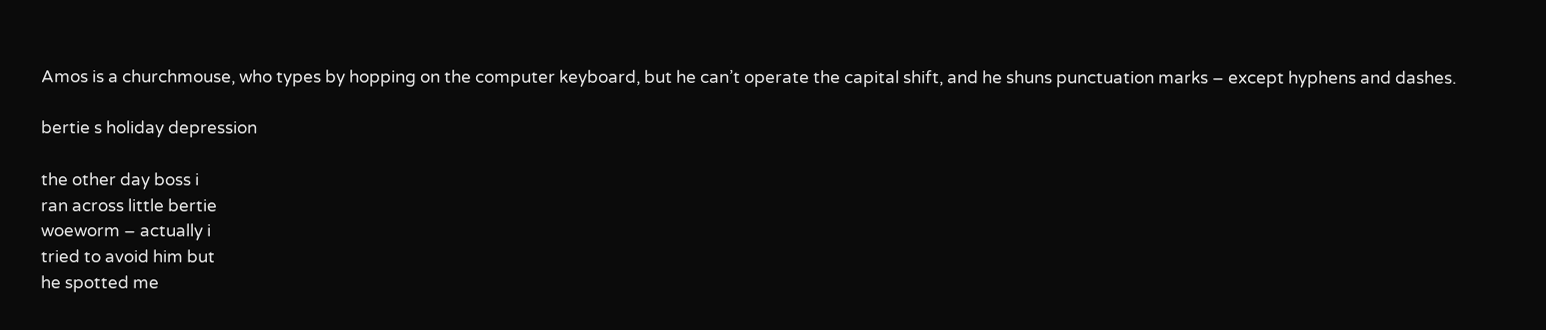Amos is a churchmouse, who types by hopping on the computer keyboard, but he can’t operate the capital shift, and he shuns punctuation marks – except hyphens and dashes.

bertie s holiday depression

the other day boss i
ran across little bertie
woeworm – actually i
tried to avoid him but
he spotted me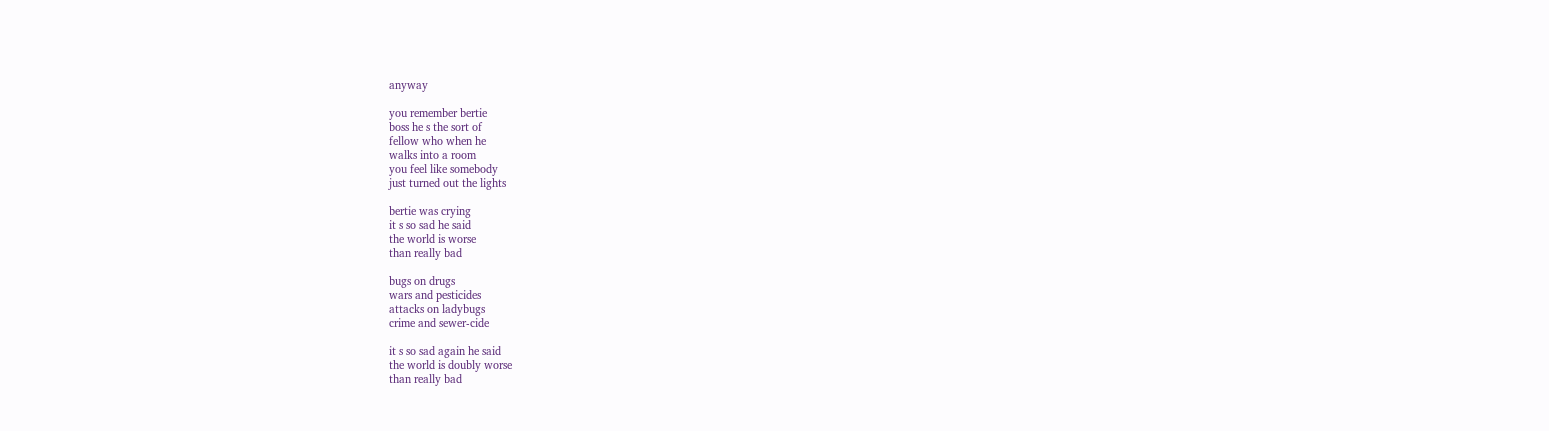anyway

you remember bertie
boss he s the sort of
fellow who when he
walks into a room
you feel like somebody
just turned out the lights

bertie was crying
it s so sad he said
the world is worse
than really bad

bugs on drugs
wars and pesticides
attacks on ladybugs
crime and sewer-cide

it s so sad again he said
the world is doubly worse
than really bad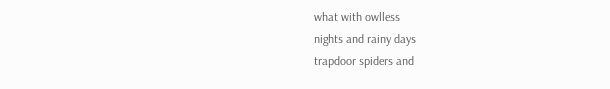what with owlless
nights and rainy days
trapdoor spiders and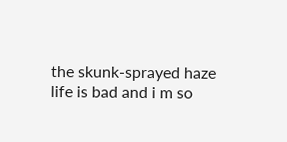the skunk-sprayed haze
life is bad and i m so